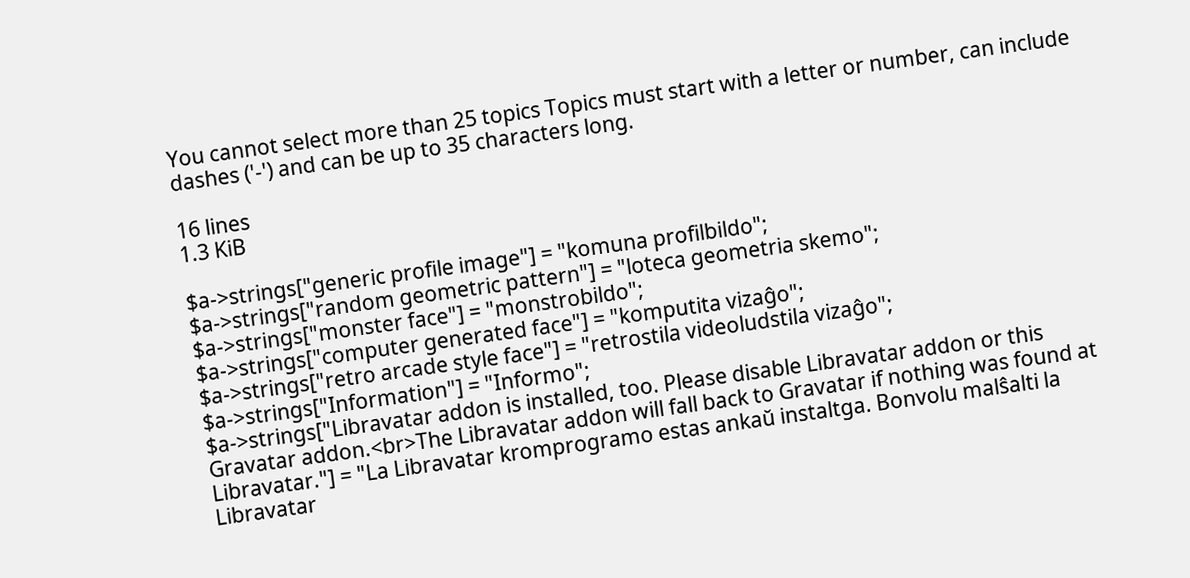You cannot select more than 25 topics Topics must start with a letter or number, can include dashes ('-') and can be up to 35 characters long.

16 lines
1.3 KiB

$a->strings["generic profile image"] = "komuna profilbildo";
$a->strings["random geometric pattern"] = "loteca geometria skemo";
$a->strings["monster face"] = "monstrobildo";
$a->strings["computer generated face"] = "komputita vizaĝo";
$a->strings["retro arcade style face"] = "retrostila videoludstila vizaĝo";
$a->strings["Information"] = "Informo";
$a->strings["Libravatar addon is installed, too. Please disable Libravatar addon or this Gravatar addon.<br>The Libravatar addon will fall back to Gravatar if nothing was found at Libravatar."] = "La Libravatar kromprogramo estas ankaŭ instaltga. Bonvolu malŝalti la Libravatar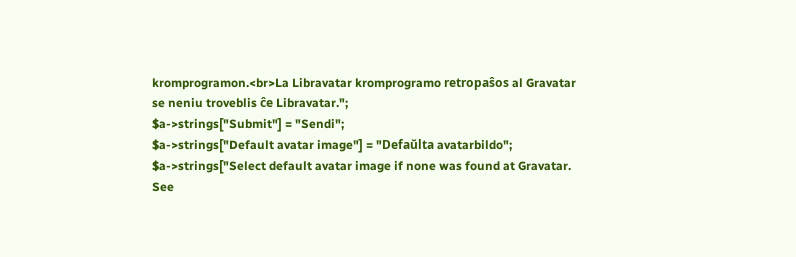kromprogramon.<br>La Libravatar kromprogramo retropaŝos al Gravatar se neniu troveblis ĉe Libravatar.";
$a->strings["Submit"] = "Sendi";
$a->strings["Default avatar image"] = "Defaŭlta avatarbildo";
$a->strings["Select default avatar image if none was found at Gravatar. See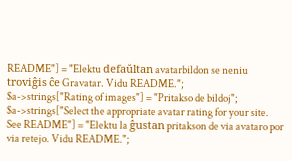README"] = "Elektu defaŭltan avatarbildon se neniu troviĝis ĉe Gravatar. Vidu README.";
$a->strings["Rating of images"] = "Pritakso de bildoj";
$a->strings["Select the appropriate avatar rating for your site. See README"] = "Elektu la ĝustan pritakson de via avataro por via retejo. Vidu README.";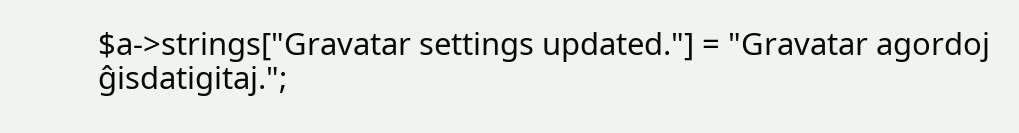$a->strings["Gravatar settings updated."] = "Gravatar agordoj ĝisdatigitaj.";